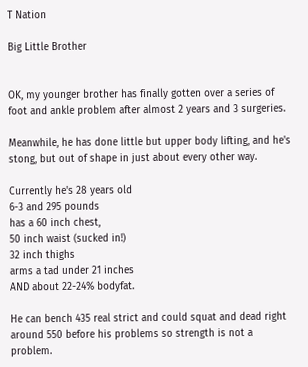T Nation

Big Little Brother


OK, my younger brother has finally gotten over a series of foot and ankle problem after almost 2 years and 3 surgeries.

Meanwhile, he has done little but upper body lifting, and he's stong, but out of shape in just about every other way.

Currently he's 28 years old
6-3 and 295 pounds
has a 60 inch chest,
50 inch waist (sucked in!)
32 inch thighs
arms a tad under 21 inches
AND about 22-24% bodyfat.

He can bench 435 real strict and could squat and dead right around 550 before his problems so strength is not a problem.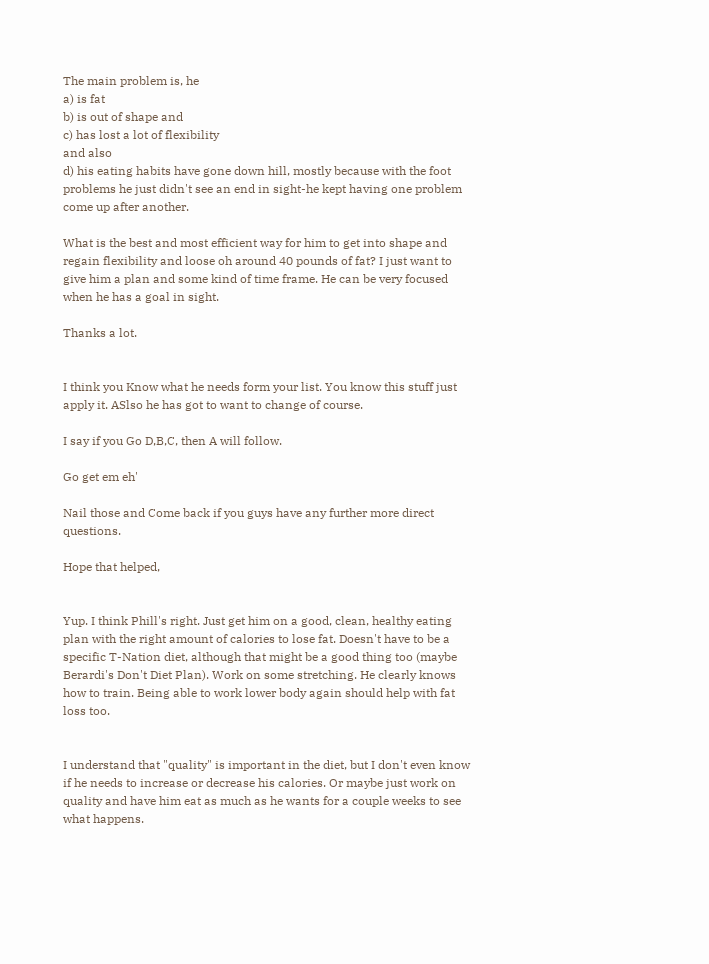The main problem is, he
a) is fat
b) is out of shape and
c) has lost a lot of flexibility
and also
d) his eating habits have gone down hill, mostly because with the foot problems he just didn't see an end in sight-he kept having one problem come up after another.

What is the best and most efficient way for him to get into shape and regain flexibility and loose oh around 40 pounds of fat? I just want to give him a plan and some kind of time frame. He can be very focused when he has a goal in sight.

Thanks a lot.


I think you Know what he needs form your list. You know this stuff just apply it. ASlso he has got to want to change of course.

I say if you Go D,B,C, then A will follow.

Go get em eh'

Nail those and Come back if you guys have any further more direct questions.

Hope that helped,


Yup. I think Phill's right. Just get him on a good, clean, healthy eating plan with the right amount of calories to lose fat. Doesn't have to be a specific T-Nation diet, although that might be a good thing too (maybe Berardi's Don't Diet Plan). Work on some stretching. He clearly knows how to train. Being able to work lower body again should help with fat loss too.


I understand that "quality" is important in the diet, but I don't even know if he needs to increase or decrease his calories. Or maybe just work on quality and have him eat as much as he wants for a couple weeks to see what happens.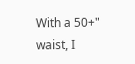With a 50+" waist, I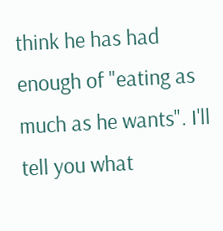think he has had enough of "eating as much as he wants". I'll tell you what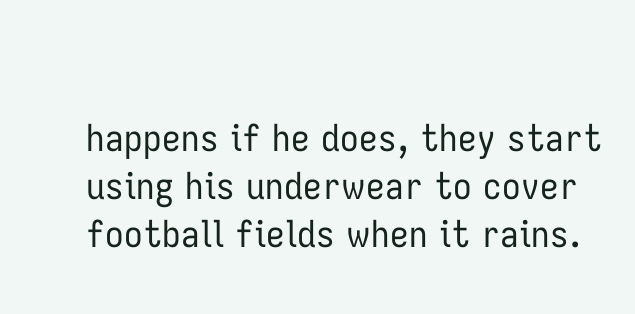happens if he does, they start using his underwear to cover football fields when it rains.